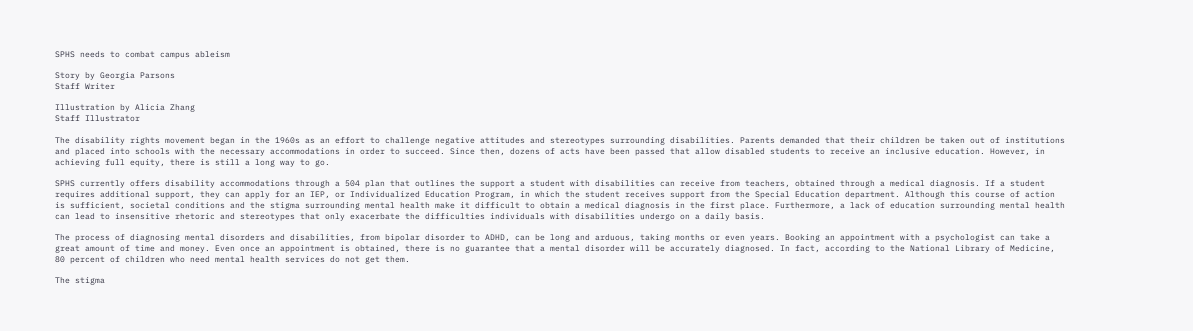SPHS needs to combat campus ableism

Story by Georgia Parsons
Staff Writer

Illustration by Alicia Zhang
Staff Illustrator

The disability rights movement began in the 1960s as an effort to challenge negative attitudes and stereotypes surrounding disabilities. Parents demanded that their children be taken out of institutions and placed into schools with the necessary accommodations in order to succeed. Since then, dozens of acts have been passed that allow disabled students to receive an inclusive education. However, in achieving full equity, there is still a long way to go.

SPHS currently offers disability accommodations through a 504 plan that outlines the support a student with disabilities can receive from teachers, obtained through a medical diagnosis. If a student requires additional support, they can apply for an IEP, or Individualized Education Program, in which the student receives support from the Special Education department. Although this course of action is sufficient, societal conditions and the stigma surrounding mental health make it difficult to obtain a medical diagnosis in the first place. Furthermore, a lack of education surrounding mental health can lead to insensitive rhetoric and stereotypes that only exacerbate the difficulties individuals with disabilities undergo on a daily basis.

The process of diagnosing mental disorders and disabilities, from bipolar disorder to ADHD, can be long and arduous, taking months or even years. Booking an appointment with a psychologist can take a great amount of time and money. Even once an appointment is obtained, there is no guarantee that a mental disorder will be accurately diagnosed. In fact, according to the National Library of Medicine, 80 percent of children who need mental health services do not get them.

The stigma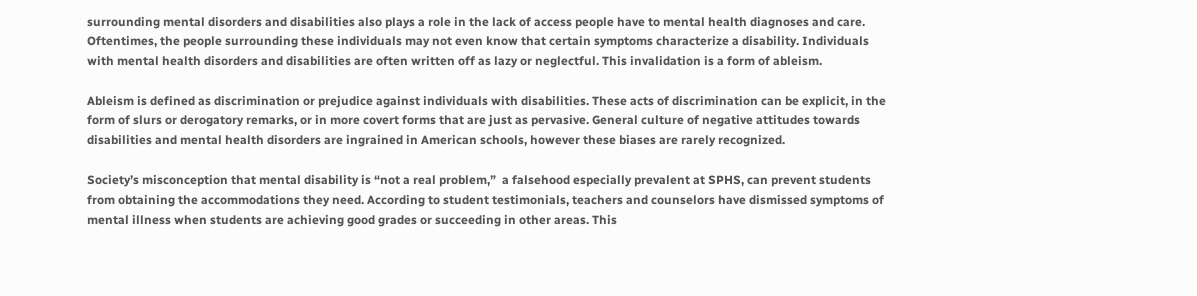surrounding mental disorders and disabilities also plays a role in the lack of access people have to mental health diagnoses and care. Oftentimes, the people surrounding these individuals may not even know that certain symptoms characterize a disability. Individuals with mental health disorders and disabilities are often written off as lazy or neglectful. This invalidation is a form of ableism.

Ableism is defined as discrimination or prejudice against individuals with disabilities. These acts of discrimination can be explicit, in the form of slurs or derogatory remarks, or in more covert forms that are just as pervasive. General culture of negative attitudes towards disabilities and mental health disorders are ingrained in American schools, however these biases are rarely recognized.

Society’s misconception that mental disability is “not a real problem,”  a falsehood especially prevalent at SPHS, can prevent students from obtaining the accommodations they need. According to student testimonials, teachers and counselors have dismissed symptoms of mental illness when students are achieving good grades or succeeding in other areas. This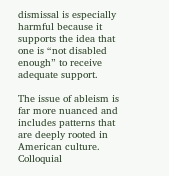dismissal is especially harmful because it supports the idea that one is “not disabled enough” to receive adequate support.

The issue of ableism is far more nuanced and includes patterns that are deeply rooted in American culture. Colloquial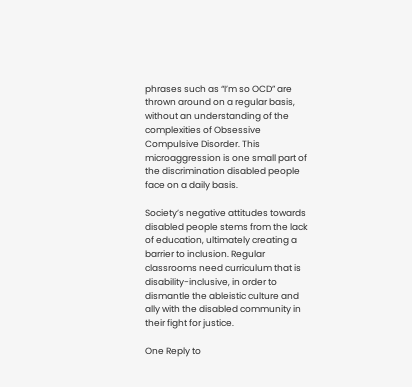phrases such as “I’m so OCD” are thrown around on a regular basis, without an understanding of the complexities of Obsessive Compulsive Disorder. This microaggression is one small part of the discrimination disabled people face on a daily basis.

Society’s negative attitudes towards disabled people stems from the lack of education, ultimately creating a barrier to inclusion. Regular classrooms need curriculum that is disability-inclusive, in order to dismantle the ableistic culture and ally with the disabled community in their fight for justice.

One Reply to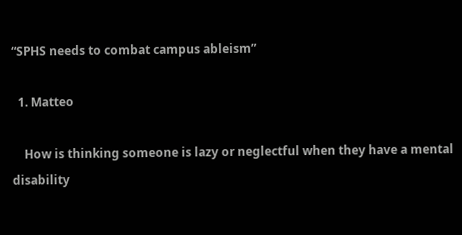“SPHS needs to combat campus ableism”

  1. Matteo

    How is thinking someone is lazy or neglectful when they have a mental disability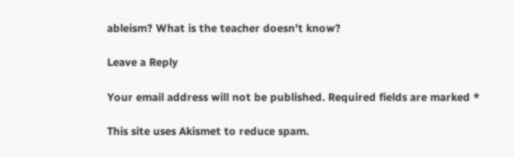ableism? What is the teacher doesn’t know?

Leave a Reply

Your email address will not be published. Required fields are marked *

This site uses Akismet to reduce spam.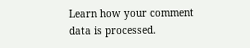Learn how your comment data is processed.